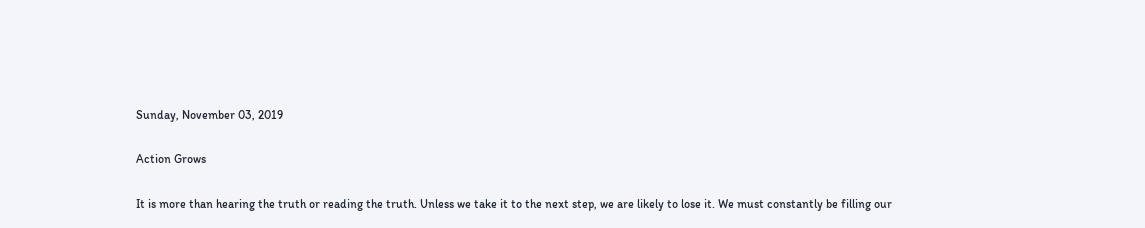Sunday, November 03, 2019

Action Grows

It is more than hearing the truth or reading the truth. Unless we take it to the next step, we are likely to lose it. We must constantly be filling our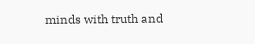minds with truth and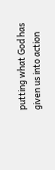putting what God has given us into action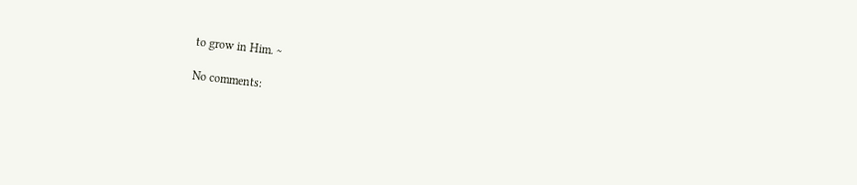to grow in Him. ~

No comments: